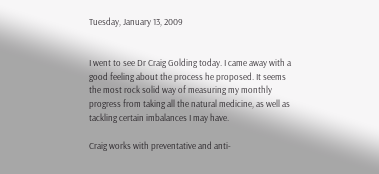Tuesday, January 13, 2009


I went to see Dr Craig Golding today. I came away with a good feeling about the process he proposed. It seems the most rock solid way of measuring my monthly progress from taking all the natural medicine, as well as tackling certain imbalances I may have.

Craig works with preventative and anti-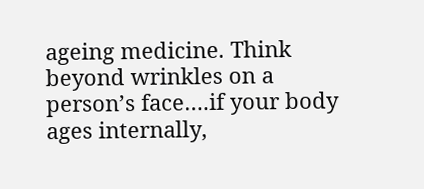ageing medicine. Think beyond wrinkles on a person’s face….if your body ages internally,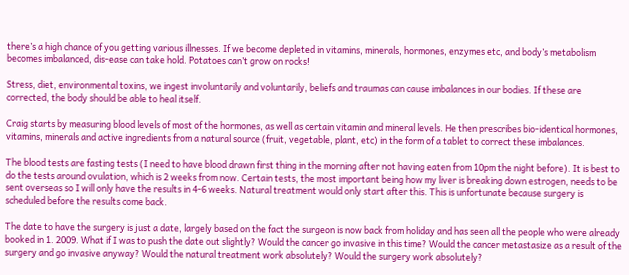there’s a high chance of you getting various illnesses. If we become depleted in vitamins, minerals, hormones, enzymes etc, and body’s metabolism becomes imbalanced, dis-ease can take hold. Potatoes can’t grow on rocks!

Stress, diet, environmental toxins, we ingest involuntarily and voluntarily, beliefs and traumas can cause imbalances in our bodies. If these are corrected, the body should be able to heal itself.

Craig starts by measuring blood levels of most of the hormones, as well as certain vitamin and mineral levels. He then prescribes bio-identical hormones, vitamins, minerals and active ingredients from a natural source (fruit, vegetable, plant, etc) in the form of a tablet to correct these imbalances.

The blood tests are fasting tests (I need to have blood drawn first thing in the morning after not having eaten from 10pm the night before). It is best to do the tests around ovulation, which is 2 weeks from now. Certain tests, the most important being how my liver is breaking down estrogen, needs to be sent overseas so I will only have the results in 4-6 weeks. Natural treatment would only start after this. This is unfortunate because surgery is scheduled before the results come back.

The date to have the surgery is just a date, largely based on the fact the surgeon is now back from holiday and has seen all the people who were already booked in 1. 2009. What if I was to push the date out slightly? Would the cancer go invasive in this time? Would the cancer metastasize as a result of the surgery and go invasive anyway? Would the natural treatment work absolutely? Would the surgery work absolutely?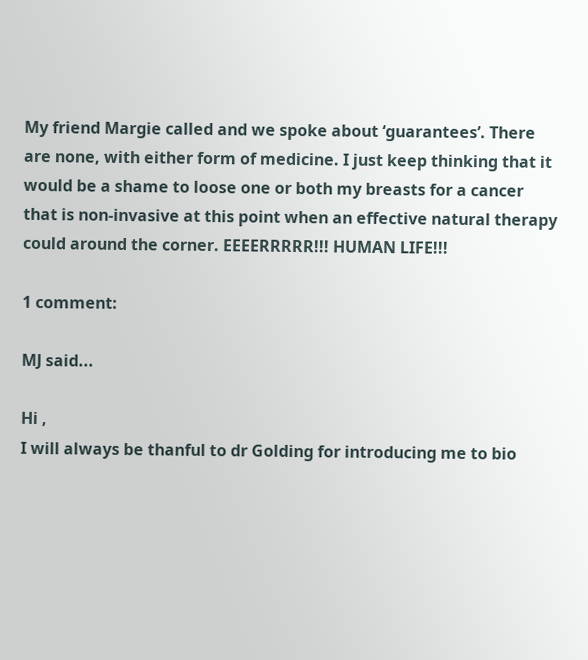My friend Margie called and we spoke about ‘guarantees’. There are none, with either form of medicine. I just keep thinking that it would be a shame to loose one or both my breasts for a cancer that is non-invasive at this point when an effective natural therapy could around the corner. EEEERRRRR!!! HUMAN LIFE!!!

1 comment:

MJ said...

Hi ,
I will always be thanful to dr Golding for introducing me to bio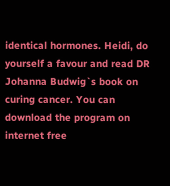identical hormones. Heidi, do yourself a favour and read DR Johanna Budwig`s book on curing cancer. You can download the program on internet free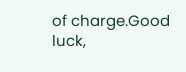of charge.Good luck,